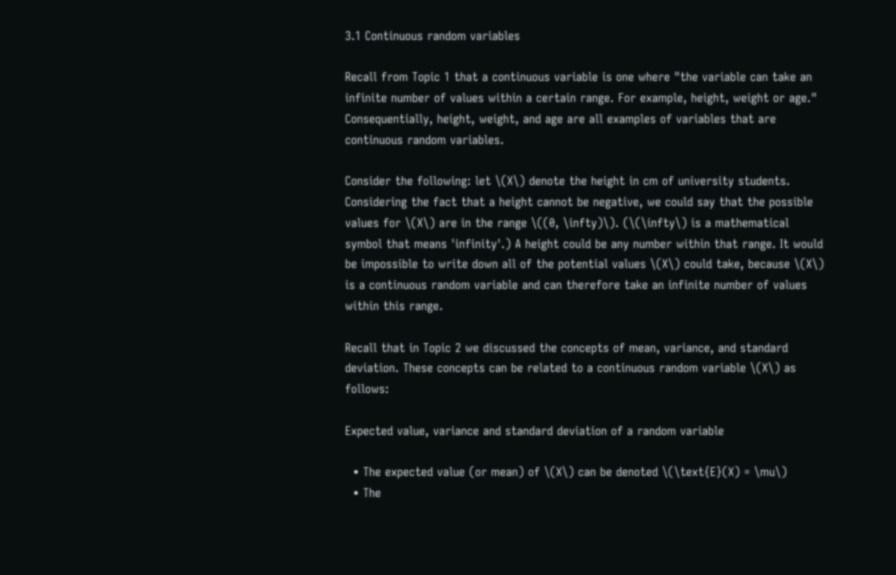3.1 Continuous random variables

Recall from Topic 1 that a continuous variable is one where "the variable can take an infinite number of values within a certain range. For example, height, weight or age." Consequentially, height, weight, and age are all examples of variables that are continuous random variables.

Consider the following: let \(X\) denote the height in cm of university students. Considering the fact that a height cannot be negative, we could say that the possible values for \(X\) are in the range \((0, \infty)\). (\(\infty\) is a mathematical symbol that means 'infinity'.) A height could be any number within that range. It would be impossible to write down all of the potential values \(X\) could take, because \(X\) is a continuous random variable and can therefore take an infinite number of values within this range.

Recall that in Topic 2 we discussed the concepts of mean, variance, and standard deviation. These concepts can be related to a continuous random variable \(X\) as follows:

Expected value, variance and standard deviation of a random variable

  • The expected value (or mean) of \(X\) can be denoted \(\text{E}(X) = \mu\)
  • The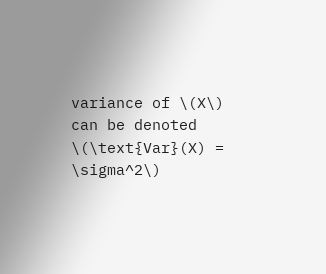variance of \(X\) can be denoted \(\text{Var}(X) = \sigma^2\)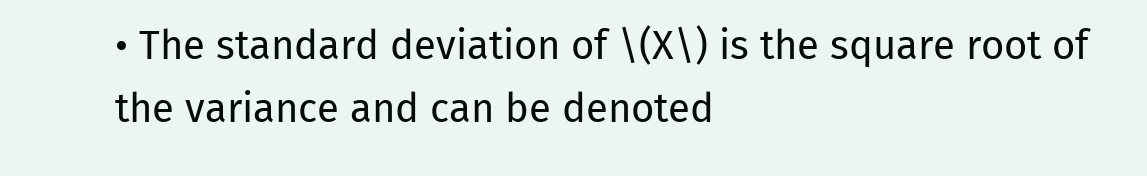• The standard deviation of \(X\) is the square root of the variance and can be denoted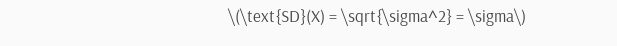\(\text{SD}(X) = \sqrt{\sigma^2} = \sigma\)